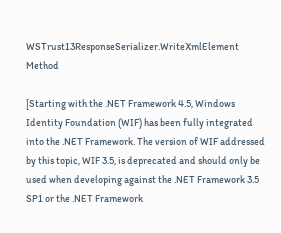WSTrust13ResponseSerializer.WriteXmlElement Method

[Starting with the .NET Framework 4.5, Windows Identity Foundation (WIF) has been fully integrated into the .NET Framework. The version of WIF addressed by this topic, WIF 3.5, is deprecated and should only be used when developing against the .NET Framework 3.5 SP1 or the .NET Framework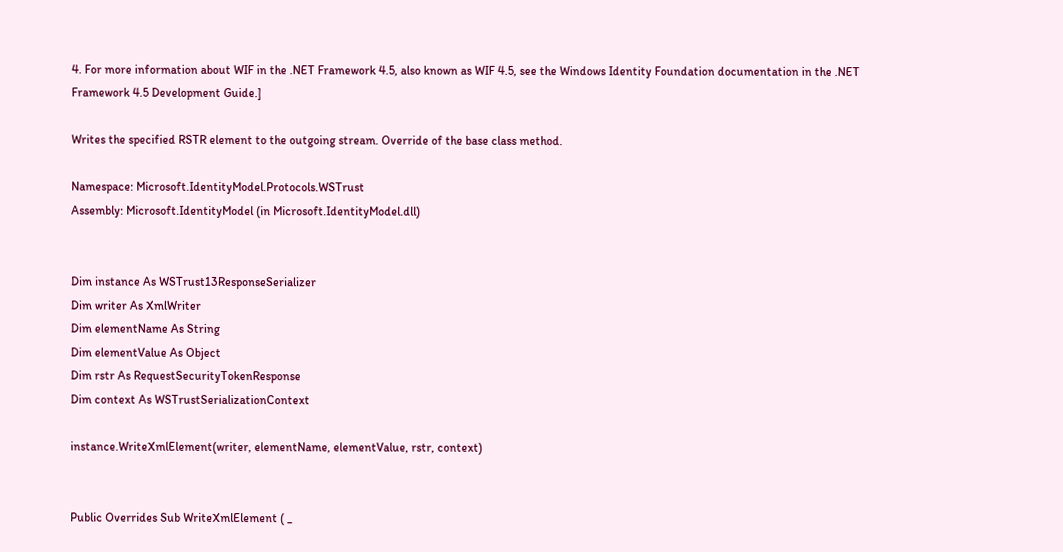4. For more information about WIF in the .NET Framework 4.5, also known as WIF 4.5, see the Windows Identity Foundation documentation in the .NET Framework 4.5 Development Guide.]

Writes the specified RSTR element to the outgoing stream. Override of the base class method.

Namespace: Microsoft.IdentityModel.Protocols.WSTrust
Assembly: Microsoft.IdentityModel (in Microsoft.IdentityModel.dll)


Dim instance As WSTrust13ResponseSerializer
Dim writer As XmlWriter
Dim elementName As String
Dim elementValue As Object
Dim rstr As RequestSecurityTokenResponse
Dim context As WSTrustSerializationContext

instance.WriteXmlElement(writer, elementName, elementValue, rstr, context)


Public Overrides Sub WriteXmlElement ( _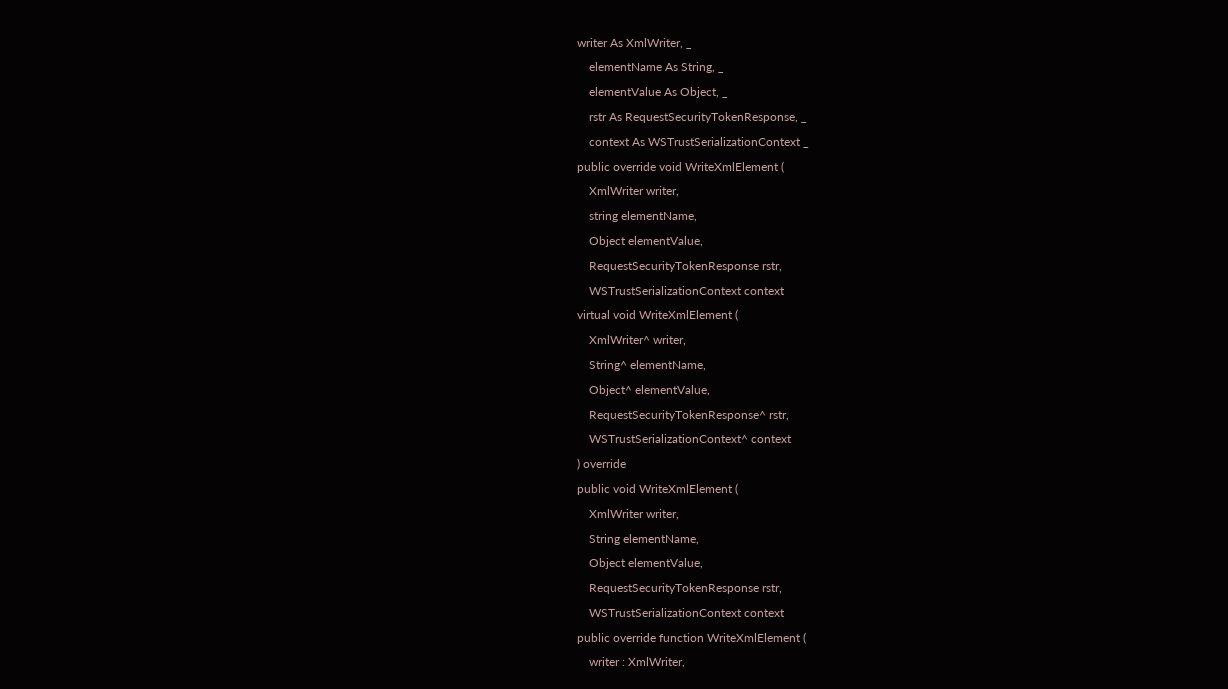writer As XmlWriter, _
    elementName As String, _
    elementValue As Object, _
    rstr As RequestSecurityTokenResponse, _
    context As WSTrustSerializationContext _
public override void WriteXmlElement (
    XmlWriter writer,
    string elementName,
    Object elementValue,
    RequestSecurityTokenResponse rstr,
    WSTrustSerializationContext context
virtual void WriteXmlElement (
    XmlWriter^ writer,
    String^ elementName,
    Object^ elementValue,
    RequestSecurityTokenResponse^ rstr,
    WSTrustSerializationContext^ context
) override
public void WriteXmlElement (
    XmlWriter writer,
    String elementName,
    Object elementValue,
    RequestSecurityTokenResponse rstr,
    WSTrustSerializationContext context
public override function WriteXmlElement (
    writer : XmlWriter,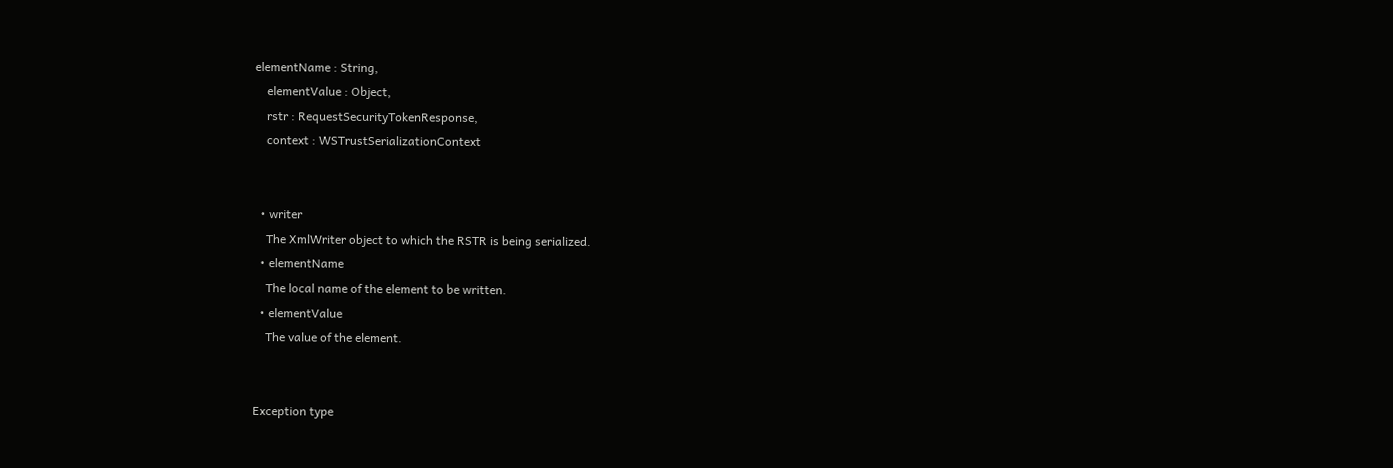elementName : String,
    elementValue : Object,
    rstr : RequestSecurityTokenResponse,
    context : WSTrustSerializationContext


  • writer
    The XmlWriter object to which the RSTR is being serialized.
  • elementName
    The local name of the element to be written.
  • elementValue
    The value of the element.


Exception type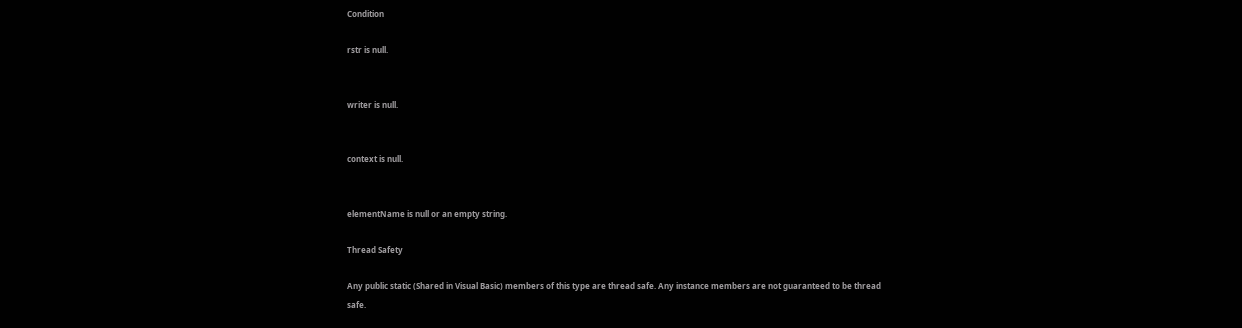Condition

rstr is null.


writer is null.


context is null.


elementName is null or an empty string.

Thread Safety

Any public static (Shared in Visual Basic) members of this type are thread safe. Any instance members are not guaranteed to be thread safe.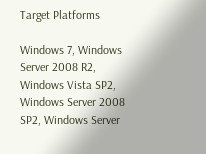Target Platforms

Windows 7, Windows Server 2008 R2, Windows Vista SP2, Windows Server 2008 SP2, Windows Server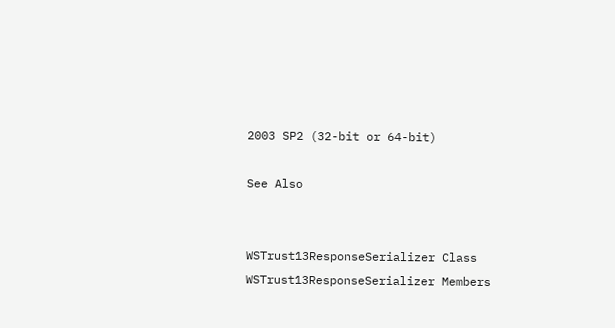2003 SP2 (32-bit or 64-bit)

See Also


WSTrust13ResponseSerializer Class
WSTrust13ResponseSerializer Members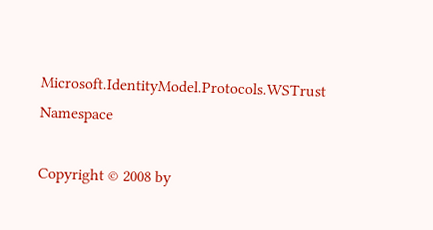Microsoft.IdentityModel.Protocols.WSTrust Namespace

Copyright © 2008 by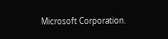Microsoft Corporation.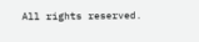All rights reserved.